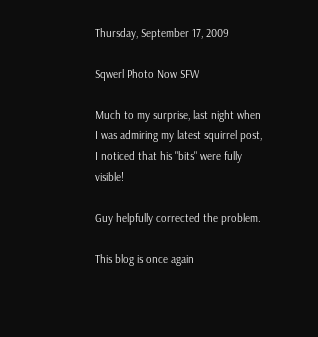Thursday, September 17, 2009

Sqwerl Photo Now SFW

Much to my surprise, last night when I was admiring my latest squirrel post, I noticed that his "bits" were fully visible!

Guy helpfully corrected the problem.

This blog is once again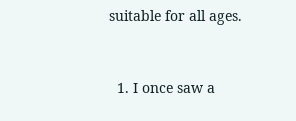suitable for all ages.


  1. I once saw a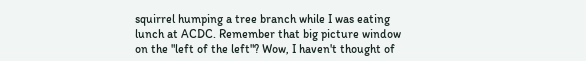squirrel humping a tree branch while I was eating lunch at ACDC. Remember that big picture window on the "left of the left"? Wow, I haven't thought of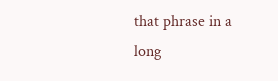that phrase in a long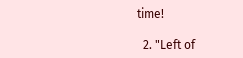time!

  2. "Left of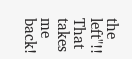the left"!! That takes me back!